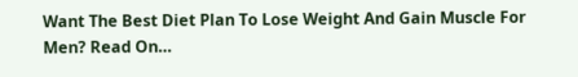Want The Best Diet Plan To Lose Weight And Gain Muscle For Men? Read On…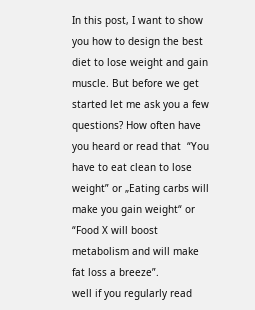In this post, I want to show you how to design the best diet to lose weight and gain muscle. But before we get started let me ask you a few questions? How often have you heard or read that  “You have to eat clean to lose weight” or „Eating carbs will make you gain weight“ or “Food X will boost metabolism and will make fat loss a breeze”.
well if you regularly read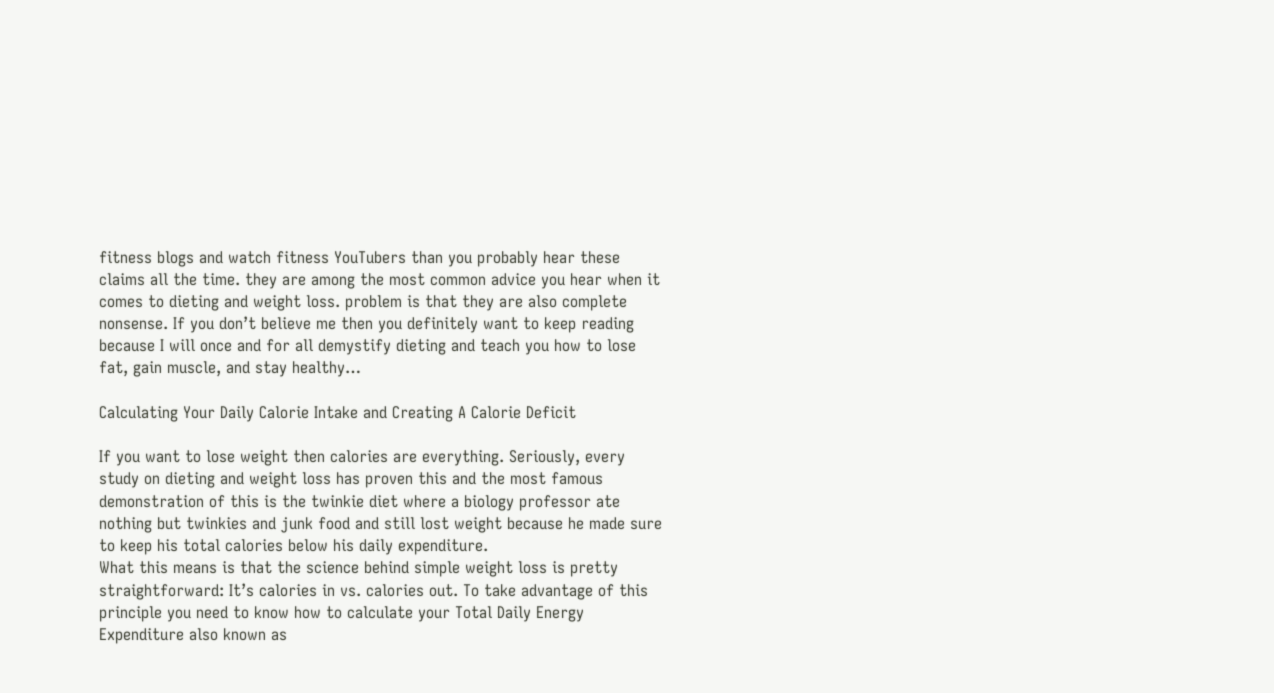fitness blogs and watch fitness YouTubers than you probably hear these claims all the time. they are among the most common advice you hear when it comes to dieting and weight loss. problem is that they are also complete nonsense. If you don’t believe me then you definitely want to keep reading because I will once and for all demystify dieting and teach you how to lose fat, gain muscle, and stay healthy…

Calculating Your Daily Calorie Intake and Creating A Calorie Deficit

If you want to lose weight then calories are everything. Seriously, every study on dieting and weight loss has proven this and the most famous demonstration of this is the twinkie diet where a biology professor ate nothing but twinkies and junk food and still lost weight because he made sure to keep his total calories below his daily expenditure.
What this means is that the science behind simple weight loss is pretty straightforward: It’s calories in vs. calories out. To take advantage of this principle you need to know how to calculate your Total Daily Energy Expenditure also known as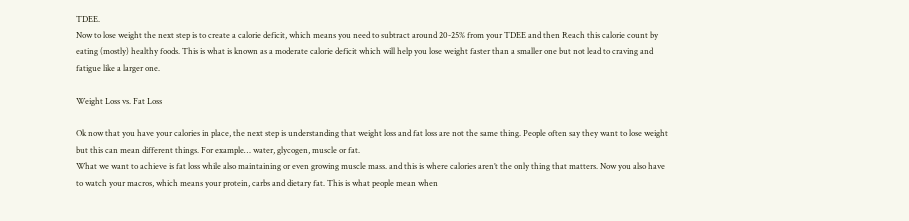TDEE.
Now to lose weight the next step is to create a calorie deficit, which means you need to subtract around 20-25% from your TDEE and then Reach this calorie count by eating (mostly) healthy foods. This is what is known as a moderate calorie deficit which will help you lose weight faster than a smaller one but not lead to craving and fatigue like a larger one.

Weight Loss vs. Fat Loss

Ok now that you have your calories in place, the next step is understanding that weight loss and fat loss are not the same thing. People often say they want to lose weight but this can mean different things. For example… water, glycogen, muscle or fat.
What we want to achieve is fat loss while also maintaining or even growing muscle mass. and this is where calories aren’t the only thing that matters. Now you also have to watch your macros, which means your protein, carbs and dietary fat. This is what people mean when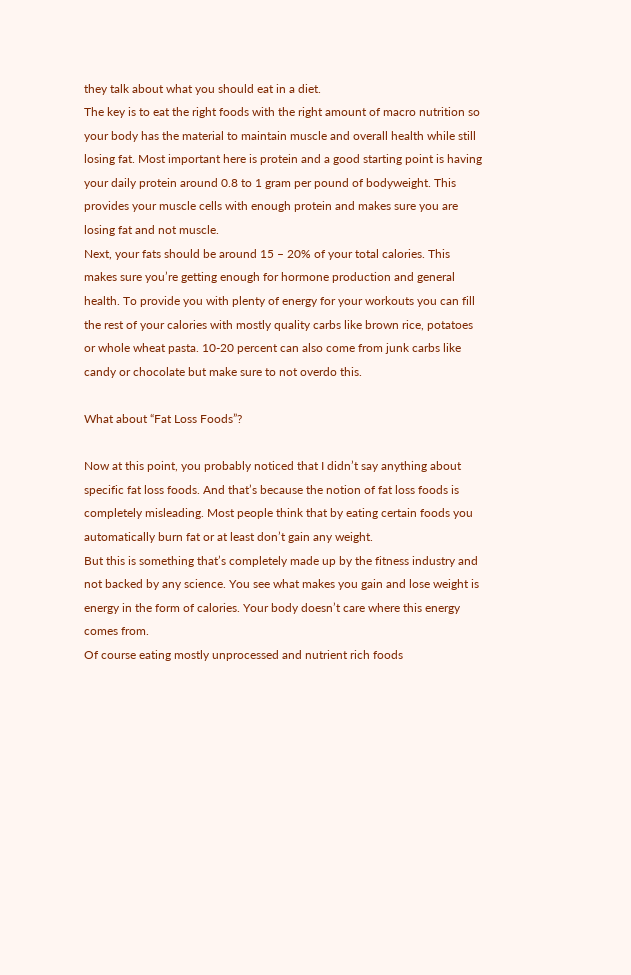they talk about what you should eat in a diet.
The key is to eat the right foods with the right amount of macro nutrition so your body has the material to maintain muscle and overall health while still losing fat. Most important here is protein and a good starting point is having your daily protein around 0.8 to 1 gram per pound of bodyweight. This provides your muscle cells with enough protein and makes sure you are losing fat and not muscle.
Next, your fats should be around 15 – 20% of your total calories. This makes sure you’re getting enough for hormone production and general health. To provide you with plenty of energy for your workouts you can fill the rest of your calories with mostly quality carbs like brown rice, potatoes or whole wheat pasta. 10-20 percent can also come from junk carbs like candy or chocolate but make sure to not overdo this.

What about “Fat Loss Foods”?

Now at this point, you probably noticed that I didn’t say anything about specific fat loss foods. And that’s because the notion of fat loss foods is completely misleading. Most people think that by eating certain foods you automatically burn fat or at least don’t gain any weight.
But this is something that’s completely made up by the fitness industry and not backed by any science. You see what makes you gain and lose weight is energy in the form of calories. Your body doesn’t care where this energy comes from.
Of course eating mostly unprocessed and nutrient rich foods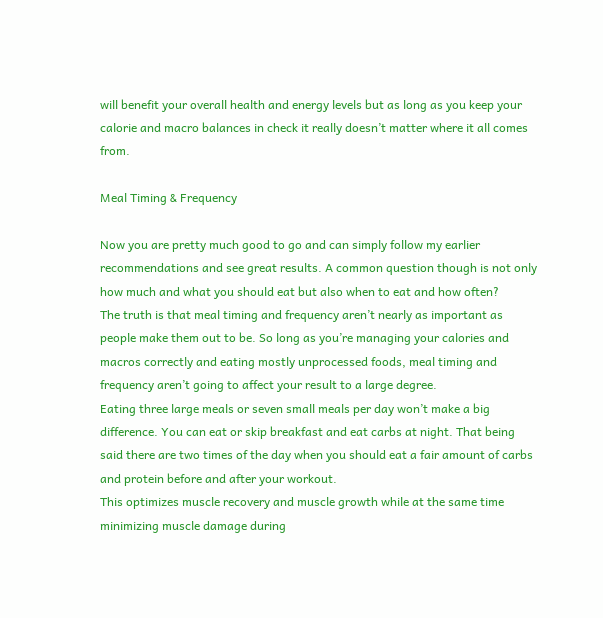will benefit your overall health and energy levels but as long as you keep your calorie and macro balances in check it really doesn’t matter where it all comes from.

Meal Timing & Frequency

Now you are pretty much good to go and can simply follow my earlier recommendations and see great results. A common question though is not only how much and what you should eat but also when to eat and how often?
The truth is that meal timing and frequency aren’t nearly as important as people make them out to be. So long as you’re managing your calories and macros correctly and eating mostly unprocessed foods, meal timing and frequency aren’t going to affect your result to a large degree.
Eating three large meals or seven small meals per day won’t make a big difference. You can eat or skip breakfast and eat carbs at night. That being said there are two times of the day when you should eat a fair amount of carbs and protein before and after your workout.
This optimizes muscle recovery and muscle growth while at the same time minimizing muscle damage during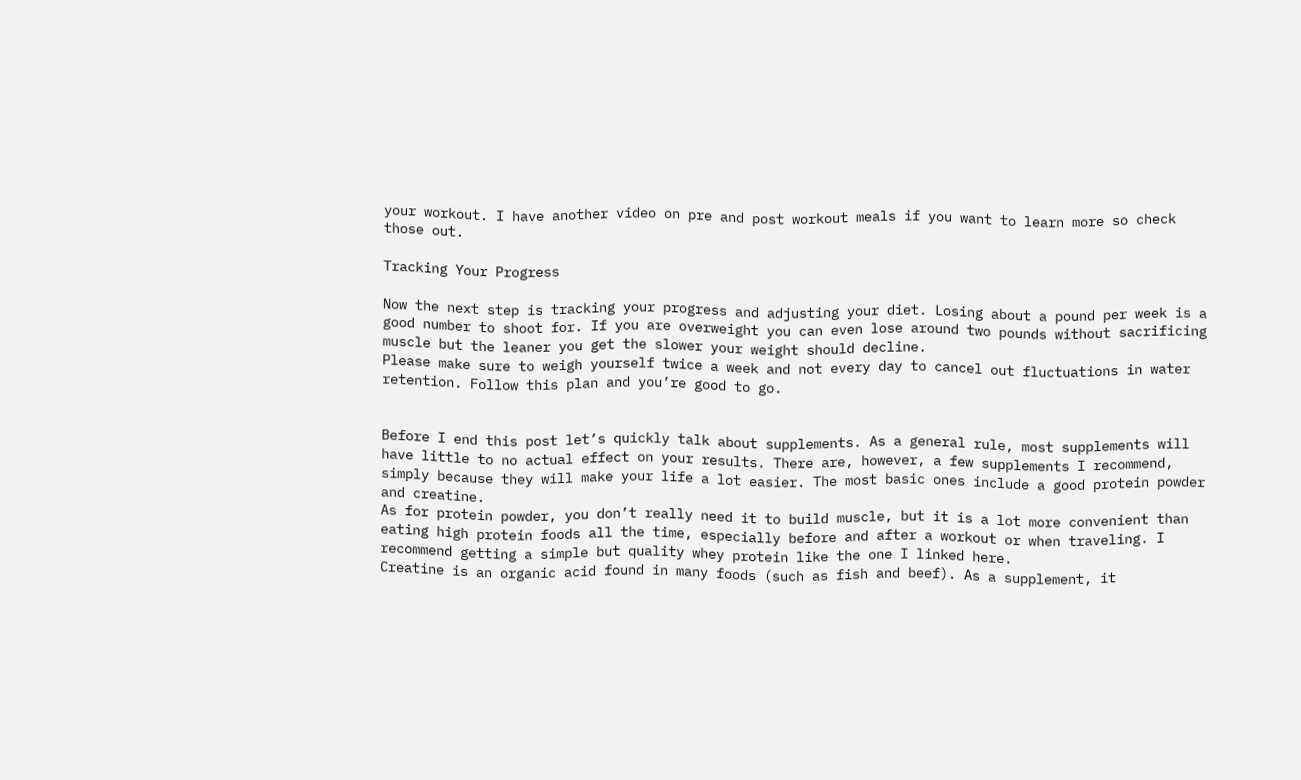your workout. I have another video on pre and post workout meals if you want to learn more so check those out.

Tracking Your Progress

Now the next step is tracking your progress and adjusting your diet. Losing about a pound per week is a good number to shoot for. If you are overweight you can even lose around two pounds without sacrificing muscle but the leaner you get the slower your weight should decline.
Please make sure to weigh yourself twice a week and not every day to cancel out fluctuations in water retention. Follow this plan and you’re good to go.


Before I end this post let’s quickly talk about supplements. As a general rule, most supplements will have little to no actual effect on your results. There are, however, a few supplements I recommend, simply because they will make your life a lot easier. The most basic ones include a good protein powder and creatine.
As for protein powder, you don’t really need it to build muscle, but it is a lot more convenient than eating high protein foods all the time, especially before and after a workout or when traveling. I recommend getting a simple but quality whey protein like the one I linked here.
Creatine is an organic acid found in many foods (such as fish and beef). As a supplement, it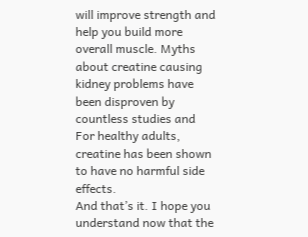will improve strength and help you build more overall muscle. Myths about creatine causing kidney problems have been disproven by countless studies and For healthy adults, creatine has been shown to have no harmful side effects.
And that’s it. I hope you understand now that the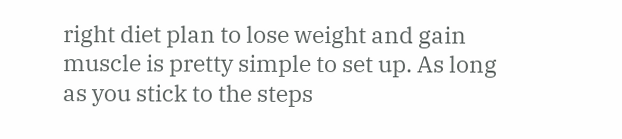right diet plan to lose weight and gain muscle is pretty simple to set up. As long as you stick to the steps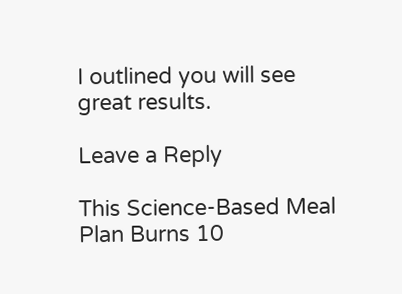I outlined you will see great results.

Leave a Reply

This Science-Based Meal Plan Burns 10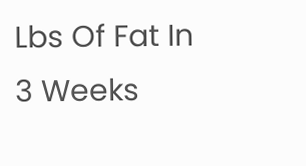Lbs Of Fat In 3 Weeks